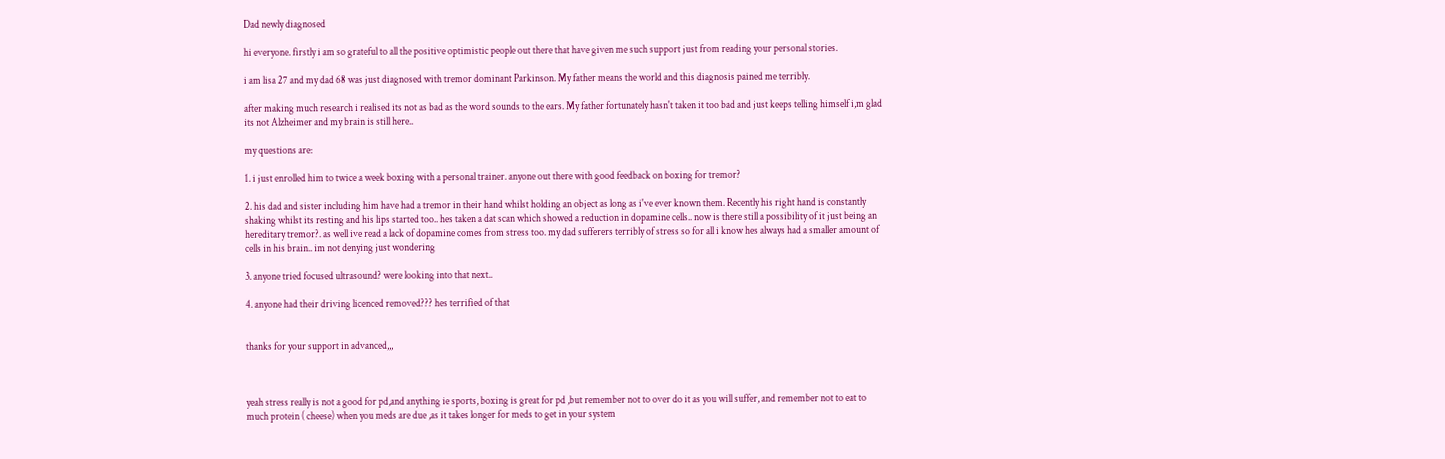Dad newly diagnosed

hi everyone. firstly i am so grateful to all the positive optimistic people out there that have given me such support just from reading your personal stories.

i am lisa 27 and my dad 68 was just diagnosed with tremor dominant Parkinson. My father means the world and this diagnosis pained me terribly.

after making much research i realised its not as bad as the word sounds to the ears. My father fortunately hasn't taken it too bad and just keeps telling himself i,m glad its not Alzheimer and my brain is still here..

my questions are:

1. i just enrolled him to twice a week boxing with a personal trainer. anyone out there with good feedback on boxing for tremor?

2. his dad and sister including him have had a tremor in their hand whilst holding an object as long as i've ever known them. Recently his right hand is constantly shaking whilst its resting and his lips started too.. hes taken a dat scan which showed a reduction in dopamine cells.. now is there still a possibility of it just being an hereditary tremor?. as well ive read a lack of dopamine comes from stress too. my dad sufferers terribly of stress so for all i know hes always had a smaller amount of cells in his brain.. im not denying just wondering

3. anyone tried focused ultrasound? were looking into that next..

4. anyone had their driving licenced removed??? hes terrified of that


thanks for your support in advanced,,,



yeah stress really is not a good for pd,and anything ie sports, boxing is great for pd ,but remember not to over do it as you will suffer, and remember not to eat to much protein ( cheese) when you meds are due ,as it takes longer for meds to get in your system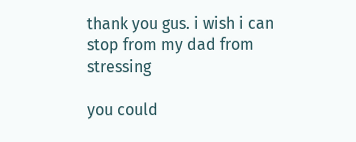thank you gus. i wish i can stop from my dad from stressing

you could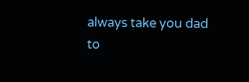always take you dad to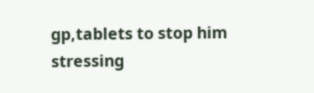gp,tablets to stop him stressing